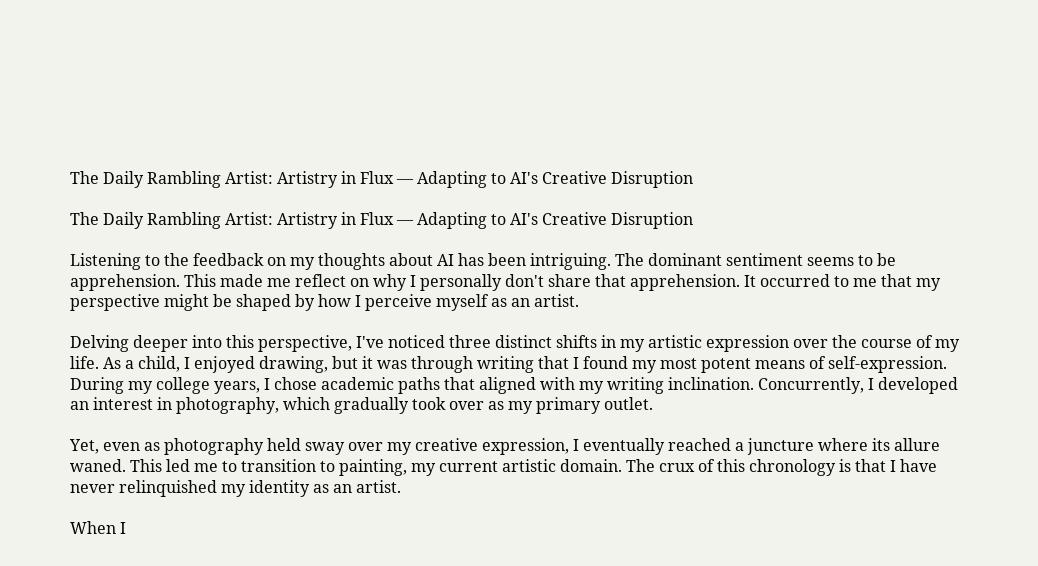The Daily Rambling Artist: Artistry in Flux — Adapting to AI's Creative Disruption

The Daily Rambling Artist: Artistry in Flux — Adapting to AI's Creative Disruption

Listening to the feedback on my thoughts about AI has been intriguing. The dominant sentiment seems to be apprehension. This made me reflect on why I personally don't share that apprehension. It occurred to me that my perspective might be shaped by how I perceive myself as an artist.

Delving deeper into this perspective, I've noticed three distinct shifts in my artistic expression over the course of my life. As a child, I enjoyed drawing, but it was through writing that I found my most potent means of self-expression. During my college years, I chose academic paths that aligned with my writing inclination. Concurrently, I developed an interest in photography, which gradually took over as my primary outlet.

Yet, even as photography held sway over my creative expression, I eventually reached a juncture where its allure waned. This led me to transition to painting, my current artistic domain. The crux of this chronology is that I have never relinquished my identity as an artist.

When I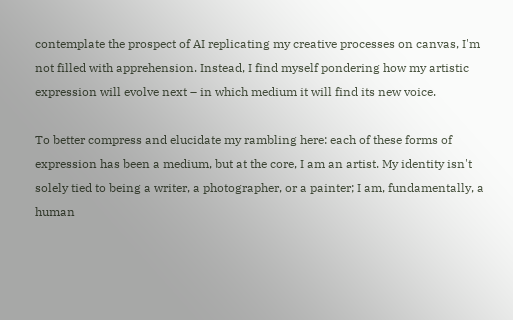contemplate the prospect of AI replicating my creative processes on canvas, I'm not filled with apprehension. Instead, I find myself pondering how my artistic expression will evolve next – in which medium it will find its new voice.

To better compress and elucidate my rambling here: each of these forms of expression has been a medium, but at the core, I am an artist. My identity isn't solely tied to being a writer, a photographer, or a painter; I am, fundamentally, a human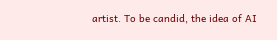artist. To be candid, the idea of AI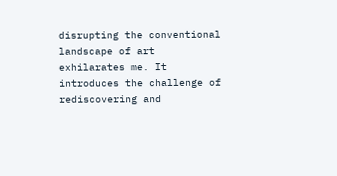disrupting the conventional landscape of art exhilarates me. It introduces the challenge of rediscovering and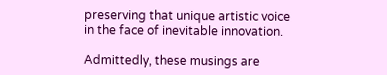preserving that unique artistic voice in the face of inevitable innovation.

Admittedly, these musings are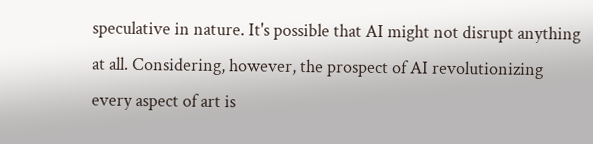speculative in nature. It's possible that AI might not disrupt anything at all. Considering, however, the prospect of AI revolutionizing every aspect of art is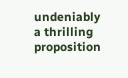undeniably a thrilling proposition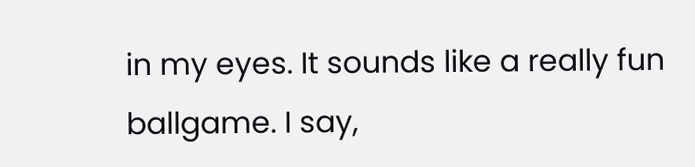in my eyes. It sounds like a really fun ballgame. I say,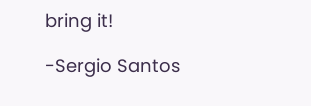bring it!

-Sergio Santos